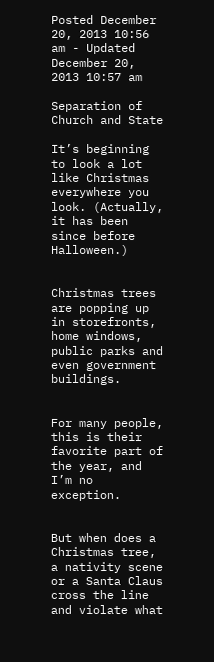Posted December 20, 2013 10:56 am - Updated December 20, 2013 10:57 am

Separation of Church and State

It’s beginning to look a lot like Christmas everywhere you look. (Actually, it has been since before Halloween.)


Christmas trees are popping up in storefronts, home windows, public parks and even government buildings.


For many people, this is their favorite part of the year, and I’m no exception.


But when does a Christmas tree, a nativity scene or a Santa Claus cross the line and violate what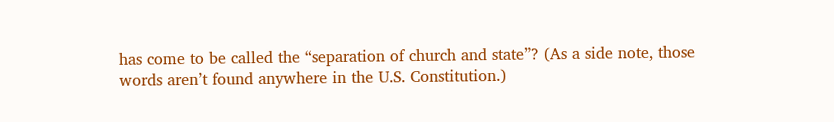has come to be called the “separation of church and state”? (As a side note, those words aren’t found anywhere in the U.S. Constitution.)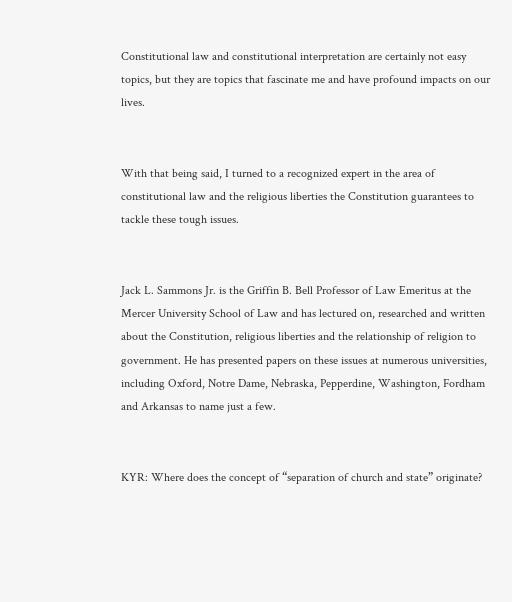Constitutional law and constitutional interpretation are certainly not easy topics, but they are topics that fascinate me and have profound impacts on our lives.


With that being said, I turned to a recognized expert in the area of constitutional law and the religious liberties the Constitution guarantees to tackle these tough issues.


Jack L. Sammons Jr. is the Griffin B. Bell Professor of Law Emeritus at the Mercer University School of Law and has lectured on, researched and written about the Constitution, religious liberties and the relationship of religion to government. He has presented papers on these issues at numerous universities, including Oxford, Notre Dame, Nebraska, Pepperdine, Washington, Fordham and Arkansas to name just a few.


KYR: Where does the concept of “separation of church and state” originate?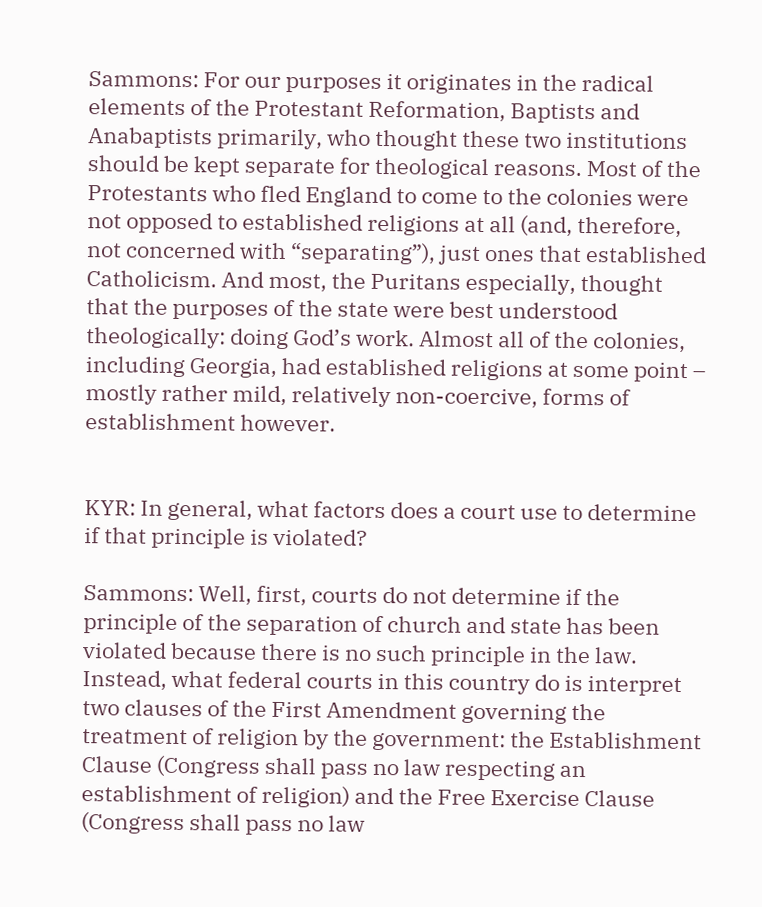Sammons: For our purposes it originates in the radical elements of the Protestant Reformation, Baptists and Anabaptists primarily, who thought these two institutions should be kept separate for theological reasons. Most of the Protestants who fled England to come to the colonies were not opposed to established religions at all (and, therefore, not concerned with “separating”), just ones that established Catholicism. And most, the Puritans especially, thought that the purposes of the state were best understood theologically: doing God’s work. Almost all of the colonies, including Georgia, had established religions at some point – mostly rather mild, relatively non-coercive, forms of establishment however.


KYR: In general, what factors does a court use to determine if that principle is violated?

Sammons: Well, first, courts do not determine if the principle of the separation of church and state has been violated because there is no such principle in the law. Instead, what federal courts in this country do is interpret two clauses of the First Amendment governing the treatment of religion by the government: the Establishment Clause (Congress shall pass no law respecting an establishment of religion) and the Free Exercise Clause (Congress shall pass no law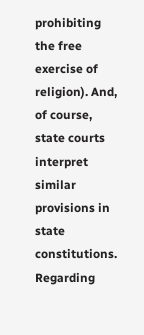prohibiting the free exercise of religion). And, of course, state courts interpret similar provisions in state constitutions. Regarding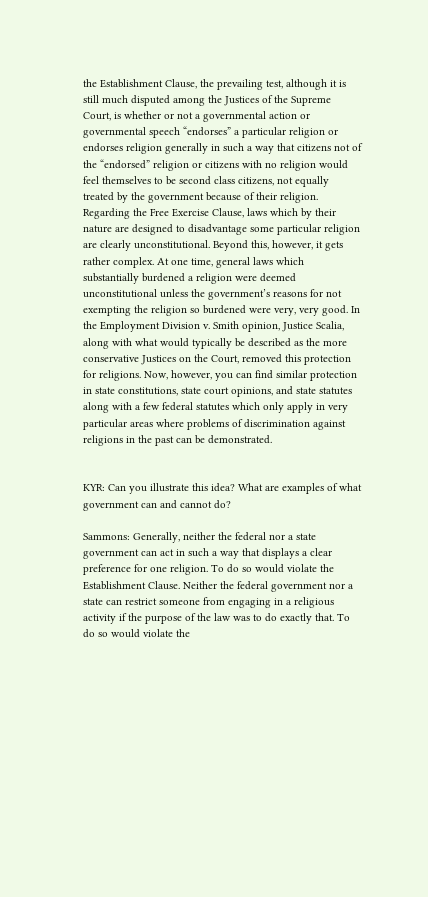the Establishment Clause, the prevailing test, although it is still much disputed among the Justices of the Supreme Court, is whether or not a governmental action or governmental speech “endorses” a particular religion or endorses religion generally in such a way that citizens not of the “endorsed” religion or citizens with no religion would feel themselves to be second class citizens, not equally treated by the government because of their religion. Regarding the Free Exercise Clause, laws which by their nature are designed to disadvantage some particular religion are clearly unconstitutional. Beyond this, however, it gets rather complex. At one time, general laws which substantially burdened a religion were deemed unconstitutional unless the government’s reasons for not exempting the religion so burdened were very, very good. In the Employment Division v. Smith opinion, Justice Scalia, along with what would typically be described as the more conservative Justices on the Court, removed this protection for religions. Now, however, you can find similar protection in state constitutions, state court opinions, and state statutes along with a few federal statutes which only apply in very particular areas where problems of discrimination against religions in the past can be demonstrated.


KYR: Can you illustrate this idea? What are examples of what government can and cannot do?

Sammons: Generally, neither the federal nor a state government can act in such a way that displays a clear preference for one religion. To do so would violate the Establishment Clause. Neither the federal government nor a state can restrict someone from engaging in a religious activity if the purpose of the law was to do exactly that. To do so would violate the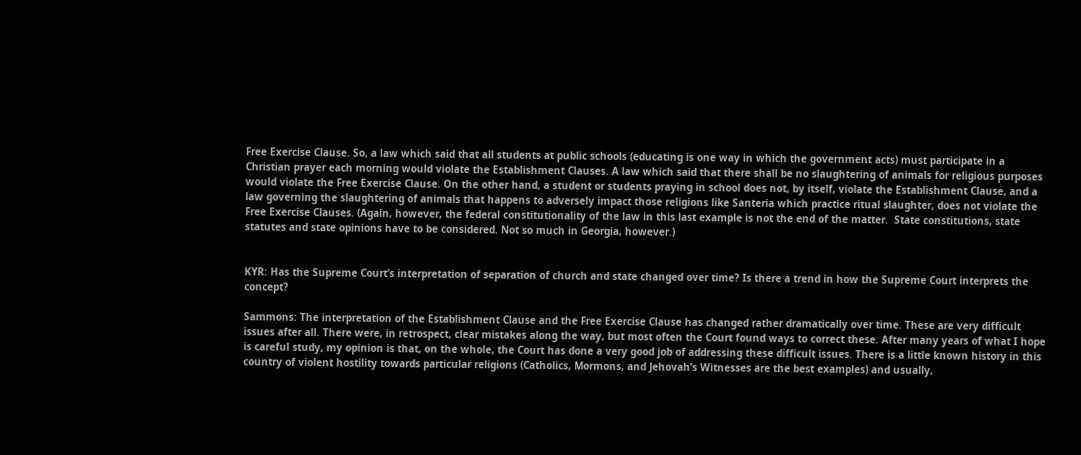Free Exercise Clause. So, a law which said that all students at public schools (educating is one way in which the government acts) must participate in a Christian prayer each morning would violate the Establishment Clauses. A law which said that there shall be no slaughtering of animals for religious purposes would violate the Free Exercise Clause. On the other hand, a student or students praying in school does not, by itself, violate the Establishment Clause, and a law governing the slaughtering of animals that happens to adversely impact those religions like Santeria which practice ritual slaughter, does not violate the Free Exercise Clauses. (Again, however, the federal constitutionality of the law in this last example is not the end of the matter.  State constitutions, state statutes and state opinions have to be considered. Not so much in Georgia, however.)


KYR: Has the Supreme Court’s interpretation of separation of church and state changed over time? Is there a trend in how the Supreme Court interprets the concept?

Sammons: The interpretation of the Establishment Clause and the Free Exercise Clause has changed rather dramatically over time. These are very difficult issues after all. There were, in retrospect, clear mistakes along the way, but most often the Court found ways to correct these. After many years of what I hope is careful study, my opinion is that, on the whole, the Court has done a very good job of addressing these difficult issues. There is a little known history in this country of violent hostility towards particular religions (Catholics, Mormons, and Jehovah’s Witnesses are the best examples) and usually,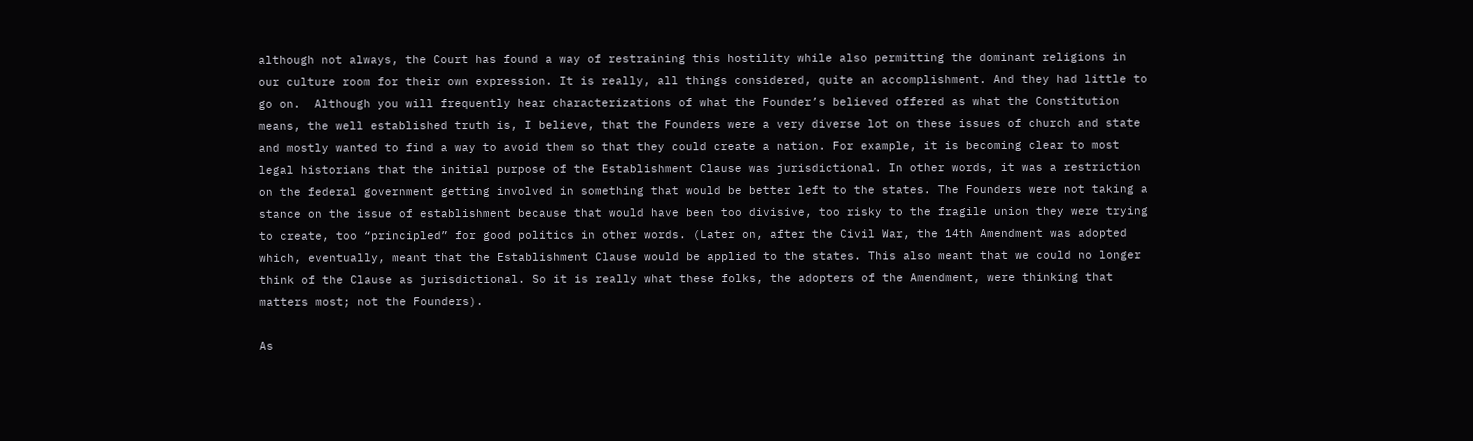although not always, the Court has found a way of restraining this hostility while also permitting the dominant religions in our culture room for their own expression. It is really, all things considered, quite an accomplishment. And they had little to go on.  Although you will frequently hear characterizations of what the Founder’s believed offered as what the Constitution means, the well established truth is, I believe, that the Founders were a very diverse lot on these issues of church and state and mostly wanted to find a way to avoid them so that they could create a nation. For example, it is becoming clear to most legal historians that the initial purpose of the Establishment Clause was jurisdictional. In other words, it was a restriction on the federal government getting involved in something that would be better left to the states. The Founders were not taking a stance on the issue of establishment because that would have been too divisive, too risky to the fragile union they were trying to create, too “principled” for good politics in other words. (Later on, after the Civil War, the 14th Amendment was adopted which, eventually, meant that the Establishment Clause would be applied to the states. This also meant that we could no longer think of the Clause as jurisdictional. So it is really what these folks, the adopters of the Amendment, were thinking that matters most; not the Founders).

As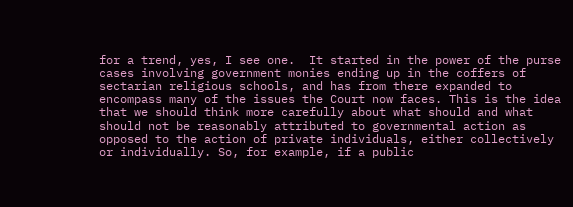for a trend, yes, I see one.  It started in the power of the purse cases involving government monies ending up in the coffers of sectarian religious schools, and has from there expanded to encompass many of the issues the Court now faces. This is the idea that we should think more carefully about what should and what should not be reasonably attributed to governmental action as opposed to the action of private individuals, either collectively or individually. So, for example, if a public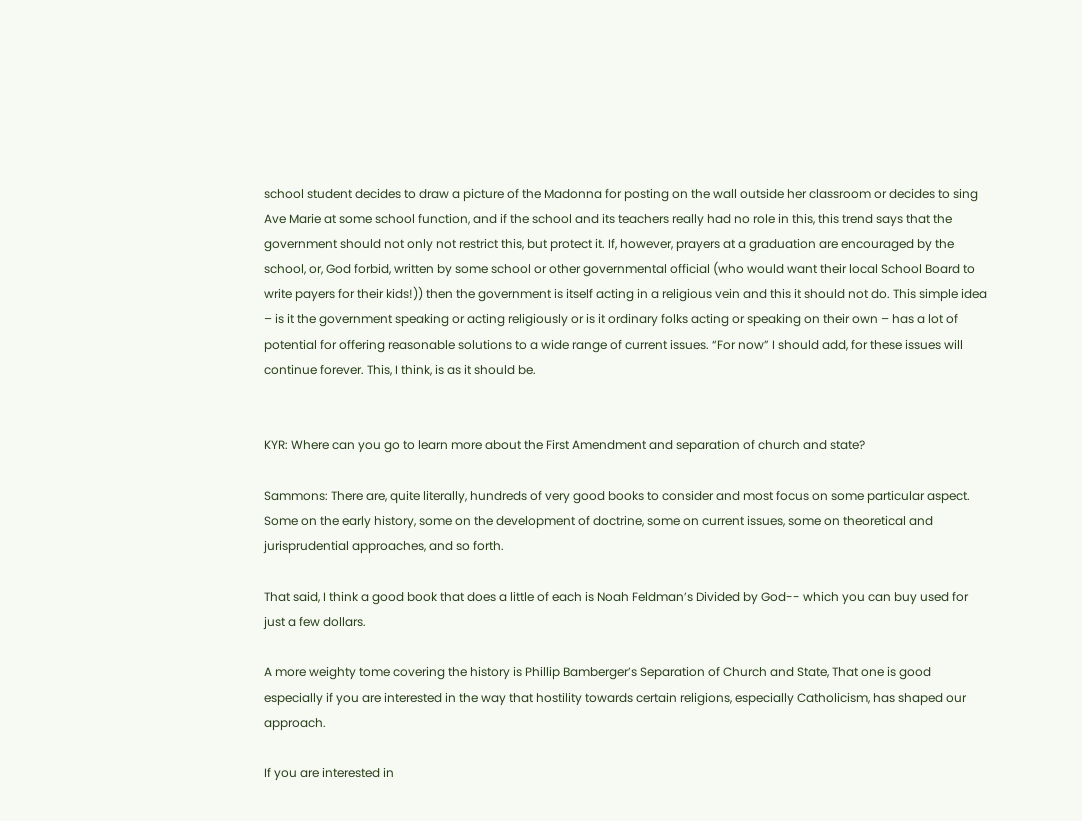school student decides to draw a picture of the Madonna for posting on the wall outside her classroom or decides to sing Ave Marie at some school function, and if the school and its teachers really had no role in this, this trend says that the government should not only not restrict this, but protect it. If, however, prayers at a graduation are encouraged by the school, or, God forbid, written by some school or other governmental official (who would want their local School Board to write payers for their kids!)) then the government is itself acting in a religious vein and this it should not do. This simple idea – is it the government speaking or acting religiously or is it ordinary folks acting or speaking on their own – has a lot of potential for offering reasonable solutions to a wide range of current issues. “For now” I should add, for these issues will continue forever. This, I think, is as it should be.


KYR: Where can you go to learn more about the First Amendment and separation of church and state?

Sammons: There are, quite literally, hundreds of very good books to consider and most focus on some particular aspect. Some on the early history, some on the development of doctrine, some on current issues, some on theoretical and jurisprudential approaches, and so forth.

That said, I think a good book that does a little of each is Noah Feldman’s Divided by God-- which you can buy used for just a few dollars.

A more weighty tome covering the history is Phillip Bamberger’s Separation of Church and State, That one is good especially if you are interested in the way that hostility towards certain religions, especially Catholicism, has shaped our approach.

If you are interested in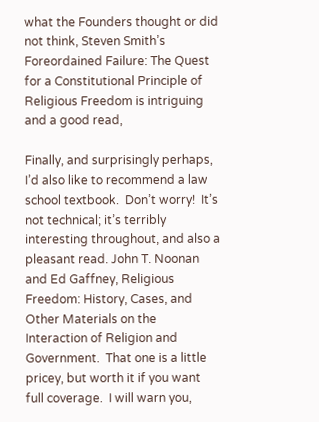what the Founders thought or did not think, Steven Smith’s Foreordained Failure: The Quest for a Constitutional Principle of Religious Freedom is intriguing and a good read,

Finally, and surprisingly perhaps, I’d also like to recommend a law school textbook.  Don’t worry!  It’s not technical; it’s terribly interesting throughout, and also a pleasant read. John T. Noonan and Ed Gaffney, Religious Freedom: History, Cases, and Other Materials on the Interaction of Religion and Government.  That one is a little pricey, but worth it if you want full coverage.  I will warn you,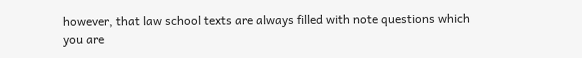however, that law school texts are always filled with note questions which you are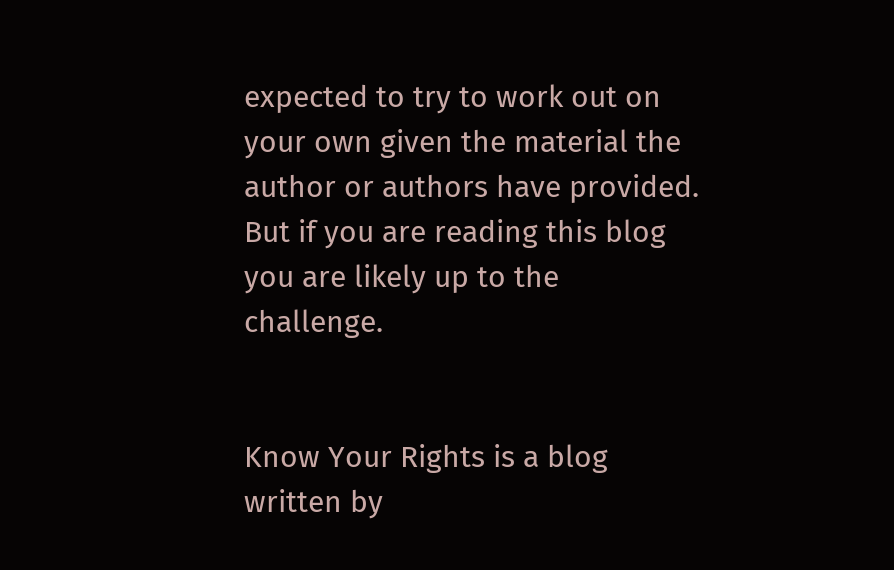expected to try to work out on your own given the material the author or authors have provided.  But if you are reading this blog you are likely up to the challenge.


Know Your Rights is a blog written by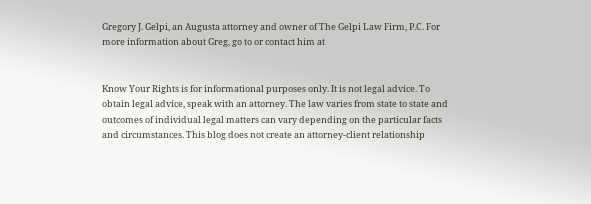Gregory J. Gelpi, an Augusta attorney and owner of The Gelpi Law Firm, P.C. For more information about Greg, go to or contact him at


Know Your Rights is for informational purposes only. It is not legal advice. To obtain legal advice, speak with an attorney. The law varies from state to state and outcomes of individual legal matters can vary depending on the particular facts and circumstances. This blog does not create an attorney-client relationship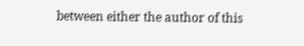between either the author of this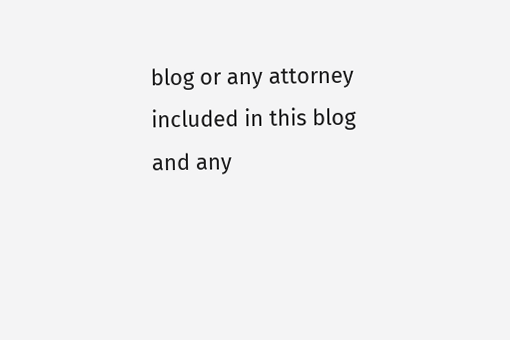blog or any attorney included in this blog and any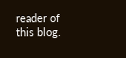reader of this blog.